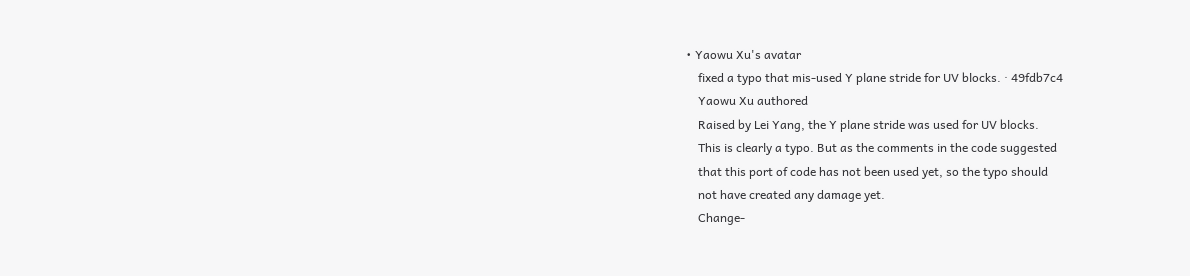• Yaowu Xu's avatar
    fixed a typo that mis-used Y plane stride for UV blocks. · 49fdb7c4
    Yaowu Xu authored
    Raised by Lei Yang, the Y plane stride was used for UV blocks.
    This is clearly a typo. But as the comments in the code suggested
    that this port of code has not been used yet, so the typo should
    not have created any damage yet.
    Change-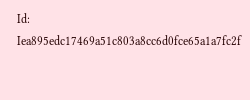Id: Iea895edc17469a51c803a8cc6d0fce65a1a7fc2f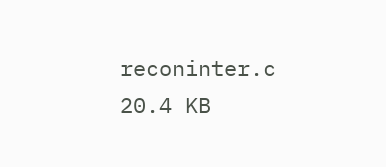reconinter.c 20.4 KB